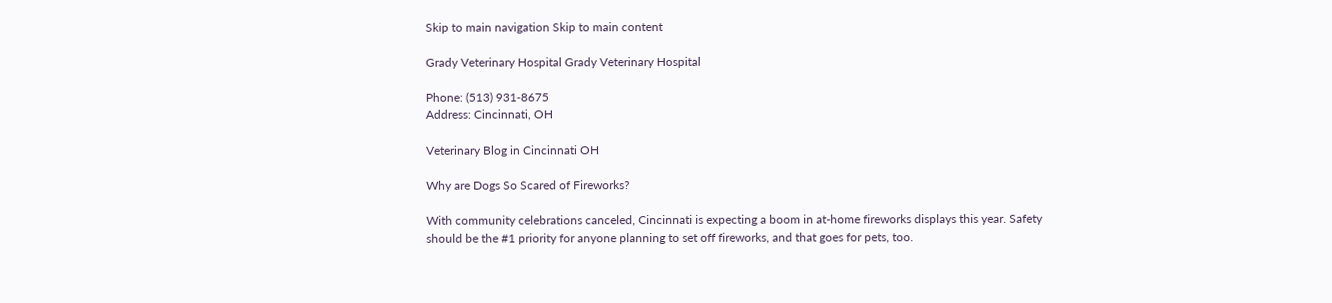Skip to main navigation Skip to main content

Grady Veterinary Hospital Grady Veterinary Hospital

Phone: (513) 931‑8675
Address: Cincinnati, OH

Veterinary Blog in Cincinnati OH

Why are Dogs So Scared of Fireworks?

With community celebrations canceled, Cincinnati is expecting a boom in at-home fireworks displays this year. Safety should be the #1 priority for anyone planning to set off fireworks, and that goes for pets, too.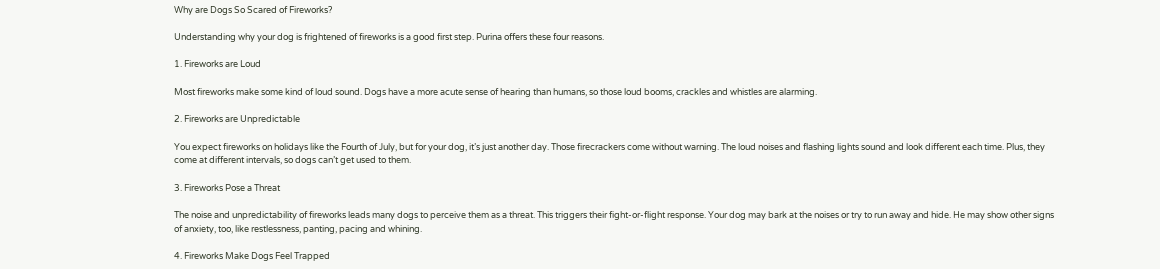Why are Dogs So Scared of Fireworks?

Understanding why your dog is frightened of fireworks is a good first step. Purina offers these four reasons.

1. Fireworks are Loud

Most fireworks make some kind of loud sound. Dogs have a more acute sense of hearing than humans, so those loud booms, crackles and whistles are alarming.

2. Fireworks are Unpredictable

You expect fireworks on holidays like the Fourth of July, but for your dog, it’s just another day. Those firecrackers come without warning. The loud noises and flashing lights sound and look different each time. Plus, they come at different intervals, so dogs can’t get used to them.

3. Fireworks Pose a Threat

The noise and unpredictability of fireworks leads many dogs to perceive them as a threat. This triggers their fight-or-flight response. Your dog may bark at the noises or try to run away and hide. He may show other signs of anxiety, too, like restlessness, panting, pacing and whining.

4. Fireworks Make Dogs Feel Trapped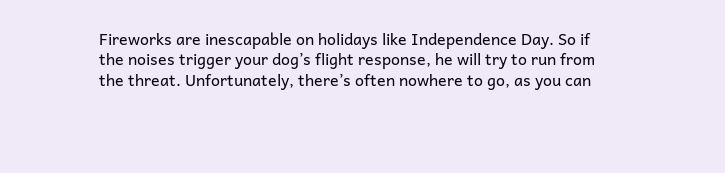Fireworks are inescapable on holidays like Independence Day. So if the noises trigger your dog’s flight response, he will try to run from the threat. Unfortunately, there’s often nowhere to go, as you can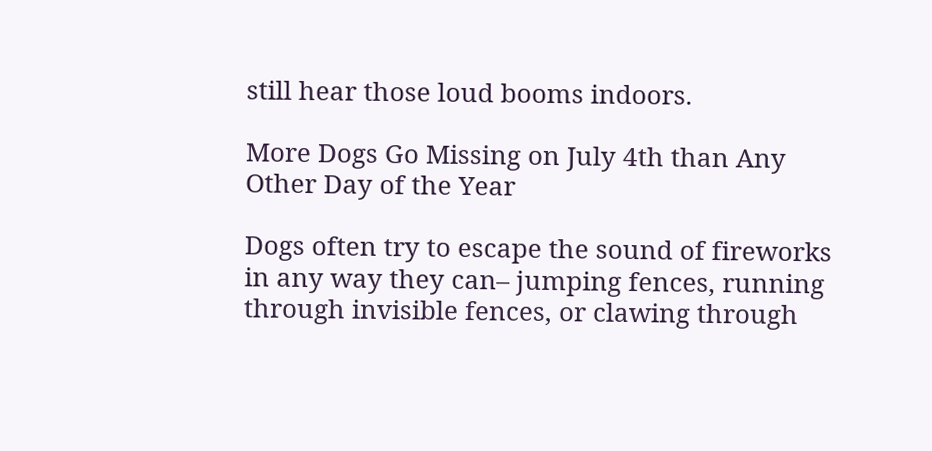still hear those loud booms indoors.

More Dogs Go Missing on July 4th than Any Other Day of the Year

Dogs often try to escape the sound of fireworks in any way they can– jumping fences, running through invisible fences, or clawing through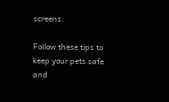screens.

Follow these tips to keep your pets safe and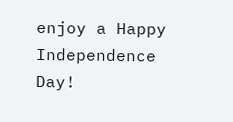enjoy a Happy Independence Day!